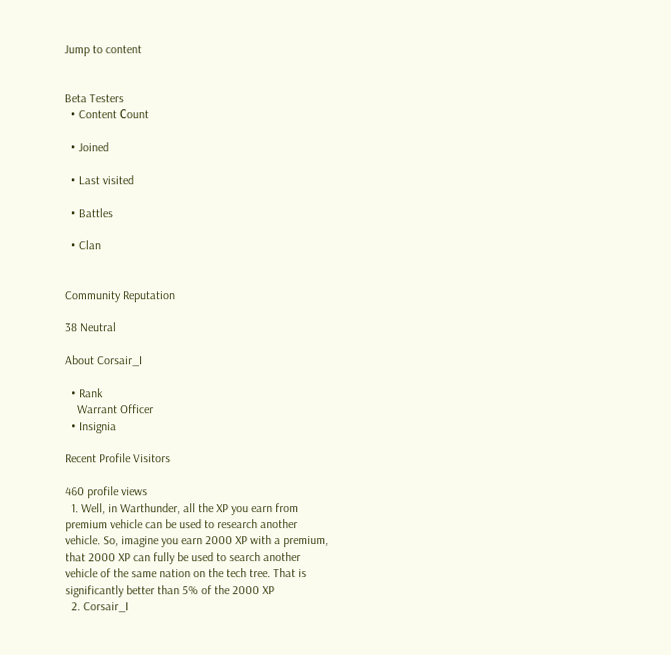Jump to content


Beta Testers
  • Content Сount

  • Joined

  • Last visited

  • Battles

  • Clan


Community Reputation

38 Neutral

About Corsair_I

  • Rank
    Warrant Officer
  • Insignia

Recent Profile Visitors

460 profile views
  1. Well, in Warthunder, all the XP you earn from premium vehicle can be used to research another vehicle. So, imagine you earn 2000 XP with a premium, that 2000 XP can fully be used to search another vehicle of the same nation on the tech tree. That is significantly better than 5% of the 2000 XP
  2. Corsair_I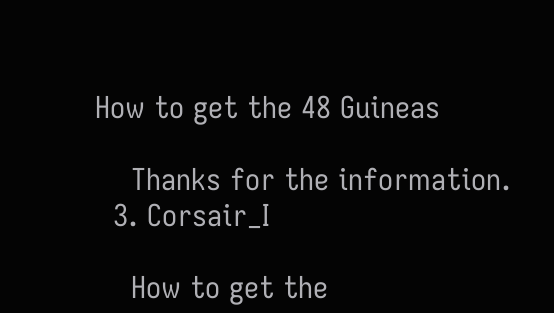How to get the 48 Guineas

    Thanks for the information.
  3. Corsair_I

    How to get the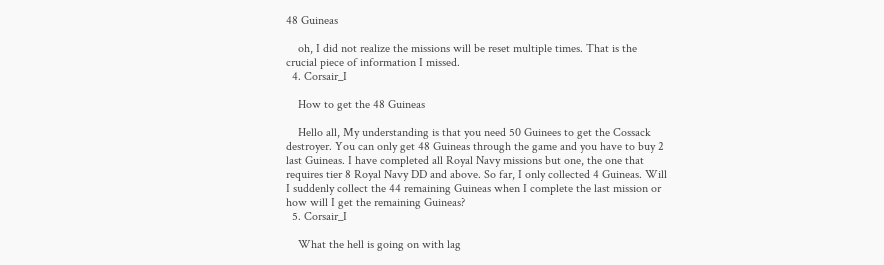48 Guineas

    oh, I did not realize the missions will be reset multiple times. That is the crucial piece of information I missed.
  4. Corsair_I

    How to get the 48 Guineas

    Hello all, My understanding is that you need 50 Guinees to get the Cossack destroyer. You can only get 48 Guineas through the game and you have to buy 2 last Guineas. I have completed all Royal Navy missions but one, the one that requires tier 8 Royal Navy DD and above. So far, I only collected 4 Guineas. Will I suddenly collect the 44 remaining Guineas when I complete the last mission or how will I get the remaining Guineas?
  5. Corsair_I

    What the hell is going on with lag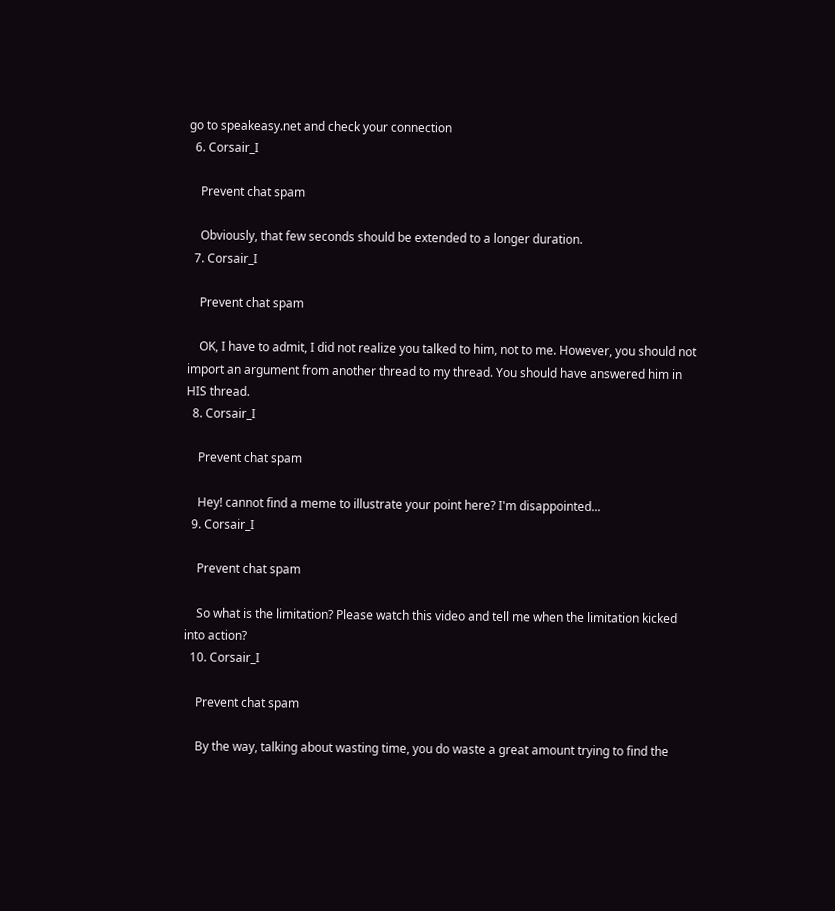go to speakeasy.net and check your connection
  6. Corsair_I

    Prevent chat spam

    Obviously, that few seconds should be extended to a longer duration.
  7. Corsair_I

    Prevent chat spam

    OK, I have to admit, I did not realize you talked to him, not to me. However, you should not import an argument from another thread to my thread. You should have answered him in HIS thread.
  8. Corsair_I

    Prevent chat spam

    Hey! cannot find a meme to illustrate your point here? I'm disappointed...
  9. Corsair_I

    Prevent chat spam

    So what is the limitation? Please watch this video and tell me when the limitation kicked into action?
  10. Corsair_I

    Prevent chat spam

    By the way, talking about wasting time, you do waste a great amount trying to find the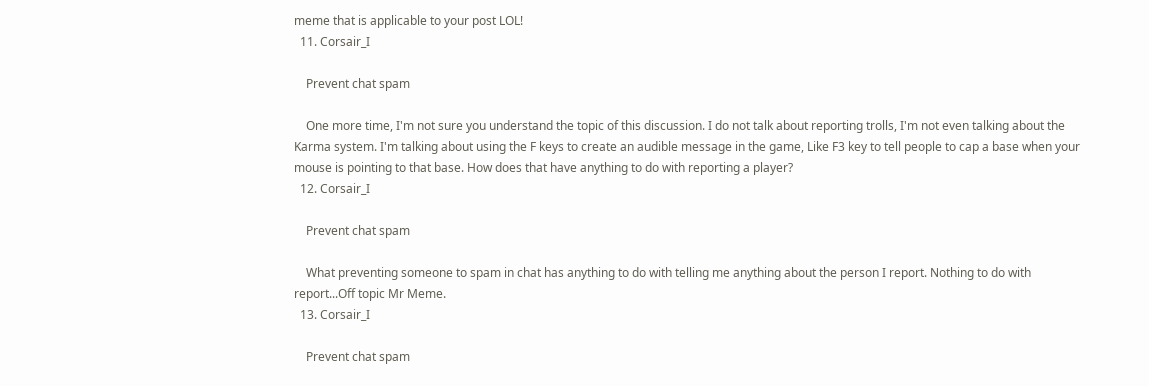meme that is applicable to your post LOL!
  11. Corsair_I

    Prevent chat spam

    One more time, I'm not sure you understand the topic of this discussion. I do not talk about reporting trolls, I'm not even talking about the Karma system. I'm talking about using the F keys to create an audible message in the game, Like F3 key to tell people to cap a base when your mouse is pointing to that base. How does that have anything to do with reporting a player?
  12. Corsair_I

    Prevent chat spam

    What preventing someone to spam in chat has anything to do with telling me anything about the person I report. Nothing to do with report...Off topic Mr Meme.
  13. Corsair_I

    Prevent chat spam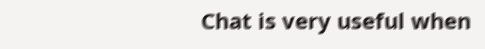Chat is very useful when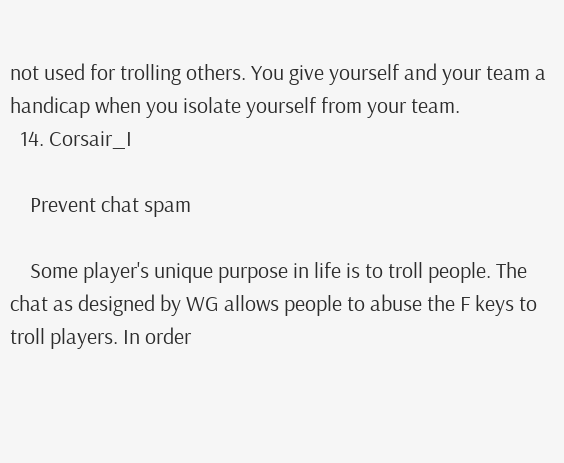not used for trolling others. You give yourself and your team a handicap when you isolate yourself from your team.
  14. Corsair_I

    Prevent chat spam

    Some player's unique purpose in life is to troll people. The chat as designed by WG allows people to abuse the F keys to troll players. In order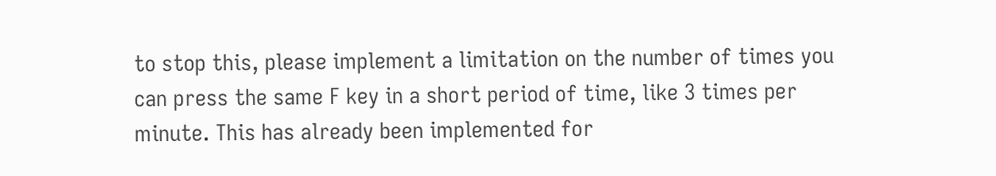to stop this, please implement a limitation on the number of times you can press the same F key in a short period of time, like 3 times per minute. This has already been implemented for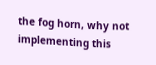the fog horn, why not implementing this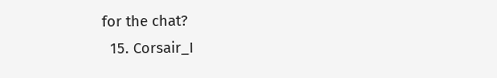for the chat?
  15. Corsair_I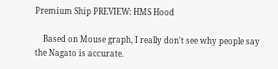Premium Ship PREVIEW: HMS Hood

    Based on Mouse graph, I really don't see why people say the Nagato is accurate.